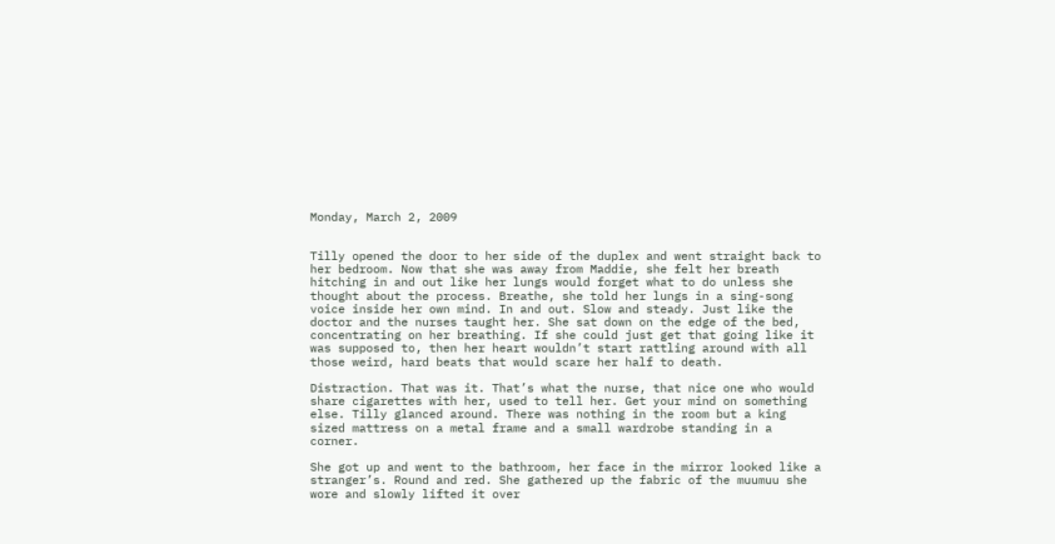Monday, March 2, 2009


Tilly opened the door to her side of the duplex and went straight back to her bedroom. Now that she was away from Maddie, she felt her breath hitching in and out like her lungs would forget what to do unless she thought about the process. Breathe, she told her lungs in a sing-song voice inside her own mind. In and out. Slow and steady. Just like the doctor and the nurses taught her. She sat down on the edge of the bed, concentrating on her breathing. If she could just get that going like it was supposed to, then her heart wouldn’t start rattling around with all those weird, hard beats that would scare her half to death.

Distraction. That was it. That’s what the nurse, that nice one who would share cigarettes with her, used to tell her. Get your mind on something else. Tilly glanced around. There was nothing in the room but a king sized mattress on a metal frame and a small wardrobe standing in a corner.

She got up and went to the bathroom, her face in the mirror looked like a stranger’s. Round and red. She gathered up the fabric of the muumuu she wore and slowly lifted it over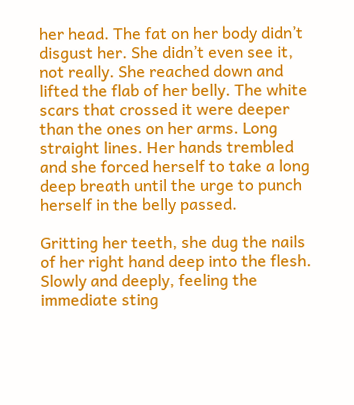her head. The fat on her body didn’t disgust her. She didn’t even see it, not really. She reached down and lifted the flab of her belly. The white scars that crossed it were deeper than the ones on her arms. Long straight lines. Her hands trembled and she forced herself to take a long deep breath until the urge to punch herself in the belly passed.

Gritting her teeth, she dug the nails of her right hand deep into the flesh. Slowly and deeply, feeling the immediate sting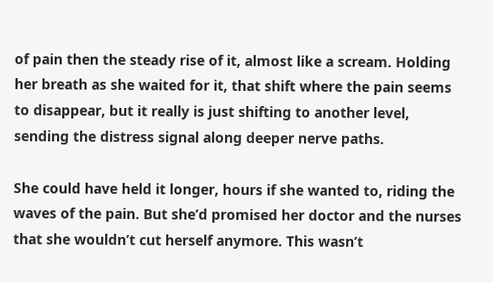of pain then the steady rise of it, almost like a scream. Holding her breath as she waited for it, that shift where the pain seems to disappear, but it really is just shifting to another level, sending the distress signal along deeper nerve paths.

She could have held it longer, hours if she wanted to, riding the waves of the pain. But she’d promised her doctor and the nurses that she wouldn’t cut herself anymore. This wasn’t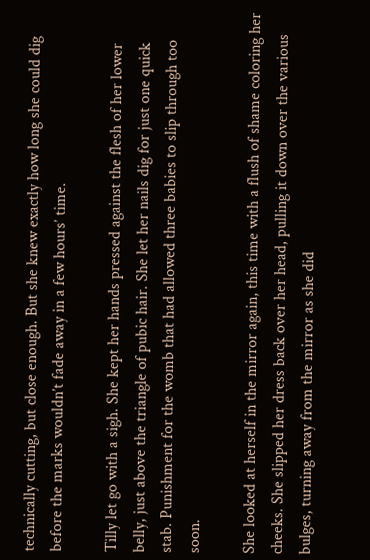technically cutting, but close enough. But she knew exactly how long she could dig before the marks wouldn’t fade away in a few hours’ time.

Tilly let go with a sigh. She kept her hands pressed against the flesh of her lower belly, just above the triangle of pubic hair. She let her nails dig for just one quick stab. Punishment for the womb that had allowed three babies to slip through too soon.

She looked at herself in the mirror again, this time with a flush of shame coloring her cheeks. She slipped her dress back over her head, pulling it down over the various bulges, turning away from the mirror as she did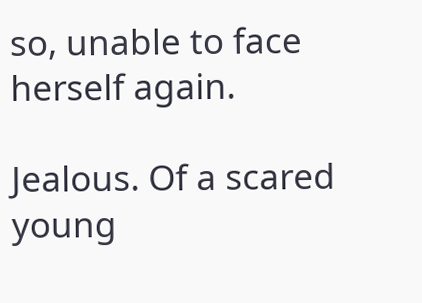so, unable to face herself again.

Jealous. Of a scared young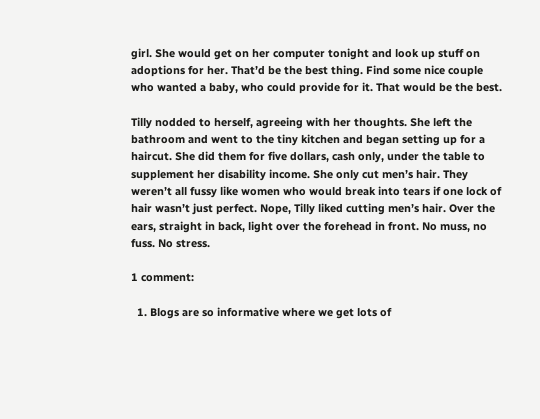girl. She would get on her computer tonight and look up stuff on adoptions for her. That’d be the best thing. Find some nice couple who wanted a baby, who could provide for it. That would be the best.

Tilly nodded to herself, agreeing with her thoughts. She left the bathroom and went to the tiny kitchen and began setting up for a haircut. She did them for five dollars, cash only, under the table to supplement her disability income. She only cut men’s hair. They weren’t all fussy like women who would break into tears if one lock of hair wasn’t just perfect. Nope, Tilly liked cutting men’s hair. Over the ears, straight in back, light over the forehead in front. No muss, no fuss. No stress.

1 comment:

  1. Blogs are so informative where we get lots of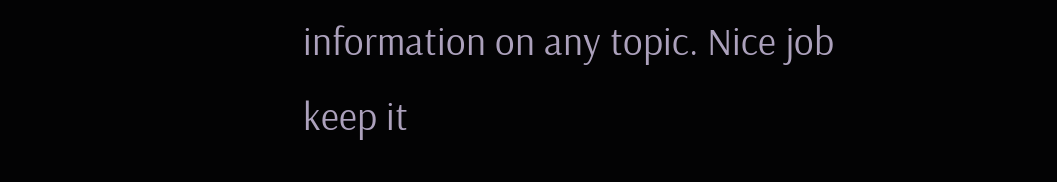information on any topic. Nice job keep it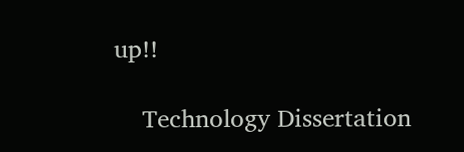up!!

    Technology Dissertation